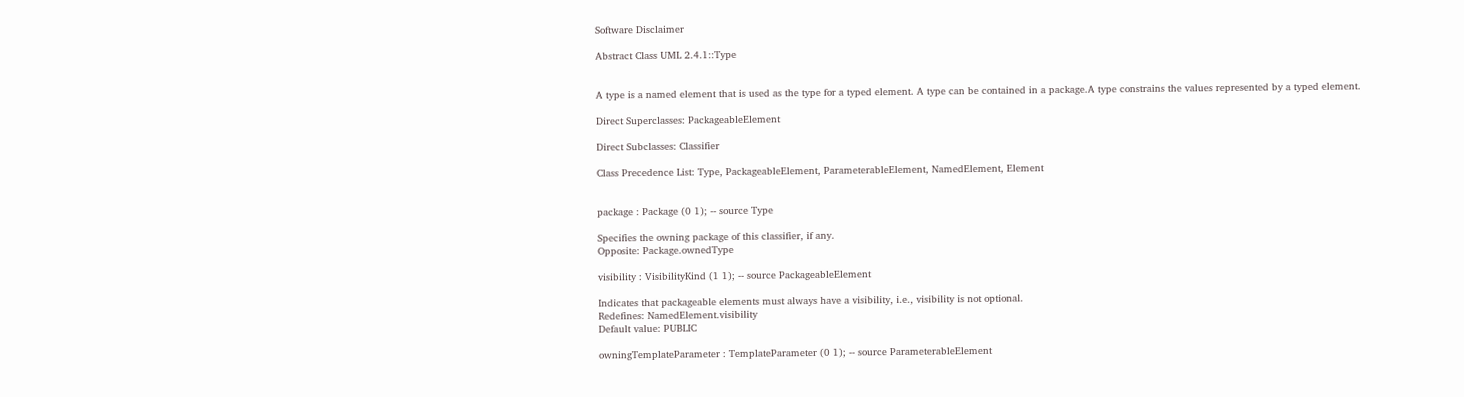Software Disclaimer

Abstract Class UML 2.4.1::Type


A type is a named element that is used as the type for a typed element. A type can be contained in a package.A type constrains the values represented by a typed element.

Direct Superclasses: PackageableElement

Direct Subclasses: Classifier

Class Precedence List: Type, PackageableElement, ParameterableElement, NamedElement, Element


package : Package (0 1); -- source Type

Specifies the owning package of this classifier, if any.
Opposite: Package.ownedType

visibility : VisibilityKind (1 1); -- source PackageableElement

Indicates that packageable elements must always have a visibility, i.e., visibility is not optional.
Redefines: NamedElement.visibility
Default value: PUBLIC

owningTemplateParameter : TemplateParameter (0 1); -- source ParameterableElement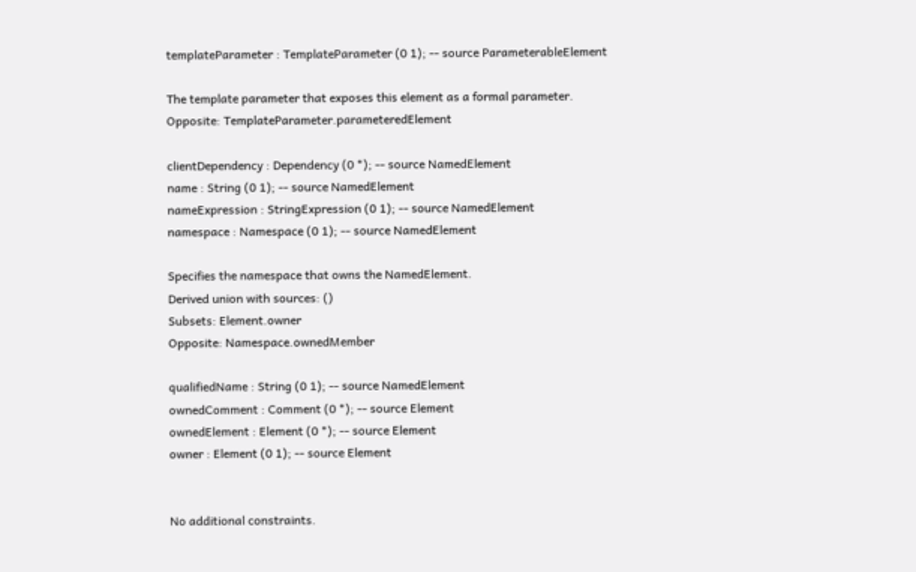templateParameter : TemplateParameter (0 1); -- source ParameterableElement

The template parameter that exposes this element as a formal parameter.
Opposite: TemplateParameter.parameteredElement

clientDependency : Dependency (0 *); -- source NamedElement
name : String (0 1); -- source NamedElement
nameExpression : StringExpression (0 1); -- source NamedElement
namespace : Namespace (0 1); -- source NamedElement

Specifies the namespace that owns the NamedElement.
Derived union with sources: ()
Subsets: Element.owner
Opposite: Namespace.ownedMember

qualifiedName : String (0 1); -- source NamedElement
ownedComment : Comment (0 *); -- source Element
ownedElement : Element (0 *); -- source Element
owner : Element (0 1); -- source Element


No additional constraints.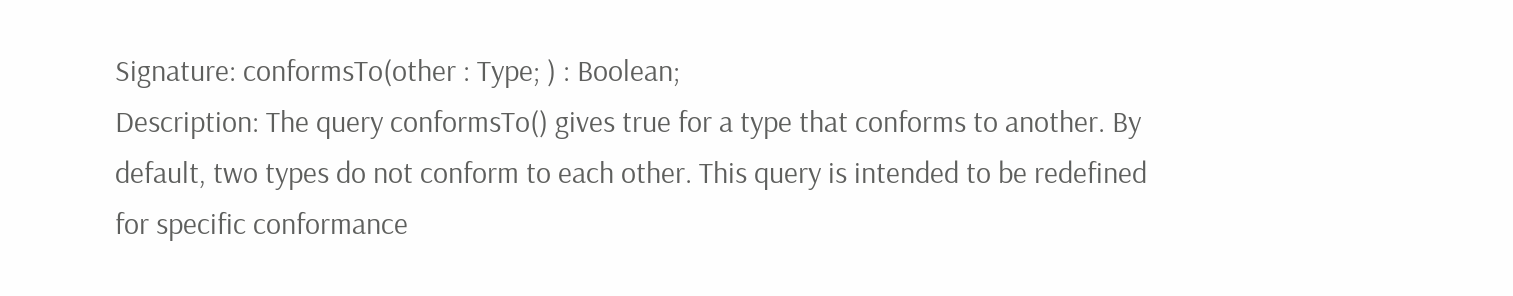Signature: conformsTo(other : Type; ) : Boolean;
Description: The query conformsTo() gives true for a type that conforms to another. By default, two types do not conform to each other. This query is intended to be redefined for specific conformance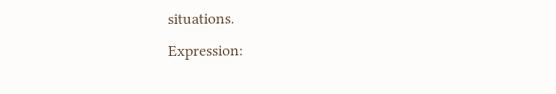situations.
Expression: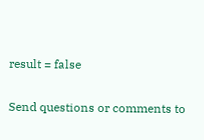result = false

Send questions or comments to